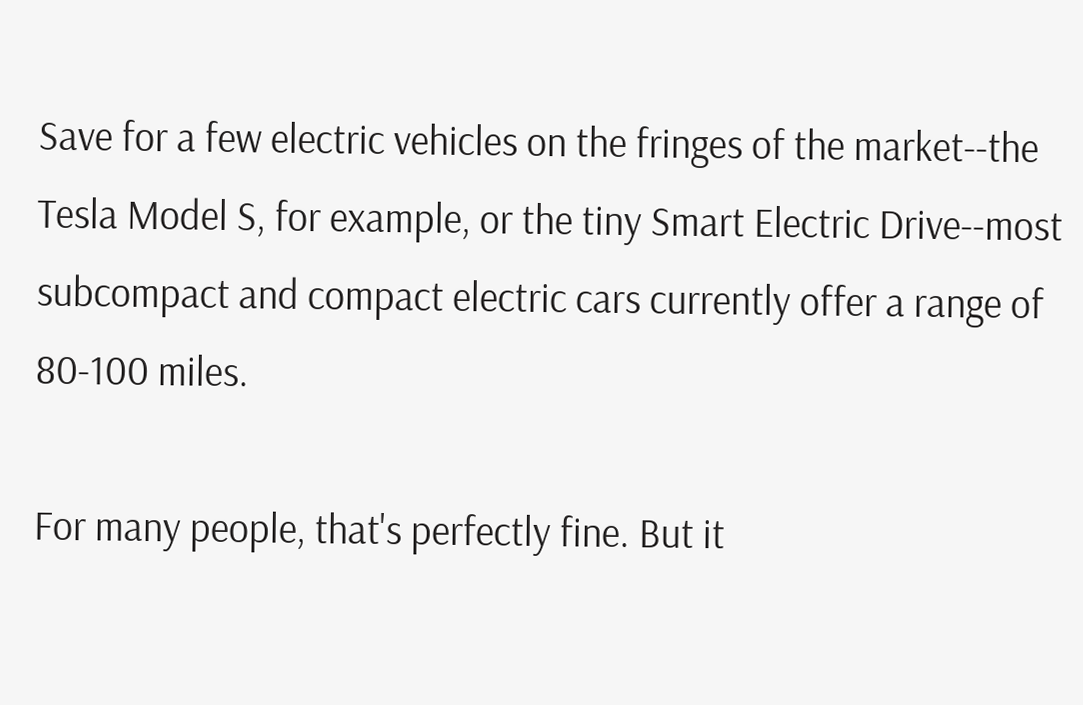Save for a few electric vehicles on the fringes of the market--the Tesla Model S, for example, or the tiny Smart Electric Drive--most subcompact and compact electric cars currently offer a range of 80-100 miles.

For many people, that's perfectly fine. But it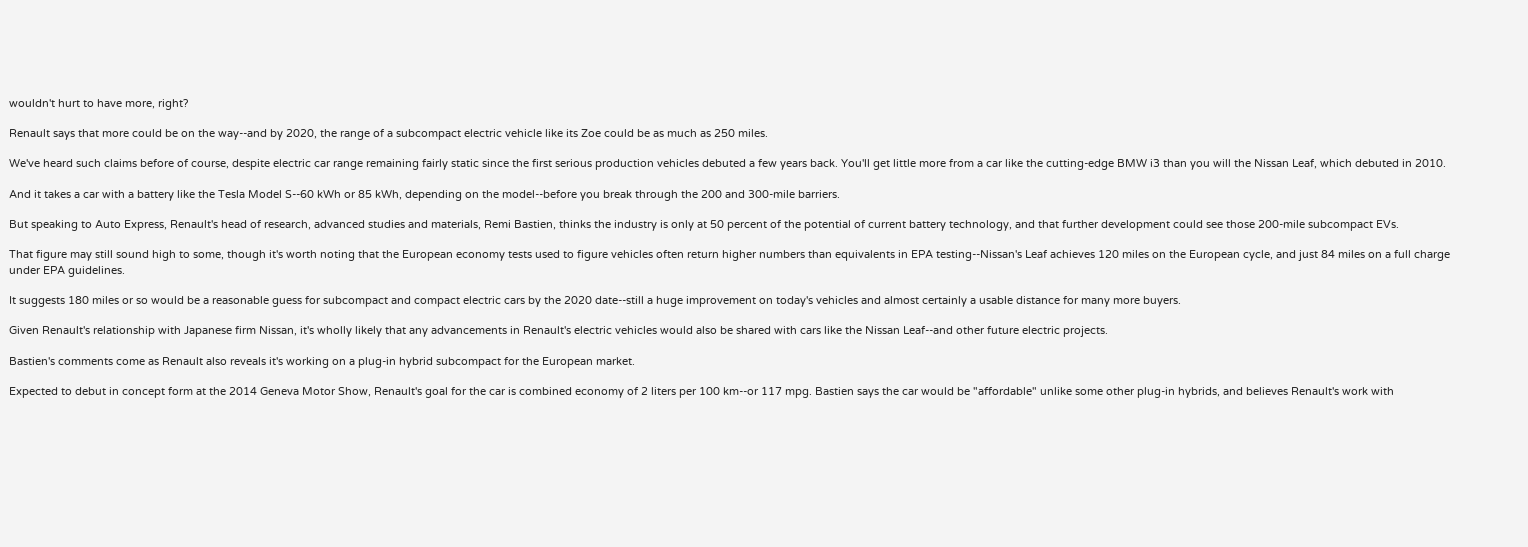wouldn't hurt to have more, right?

Renault says that more could be on the way--and by 2020, the range of a subcompact electric vehicle like its Zoe could be as much as 250 miles.

We've heard such claims before of course, despite electric car range remaining fairly static since the first serious production vehicles debuted a few years back. You'll get little more from a car like the cutting-edge BMW i3 than you will the Nissan Leaf, which debuted in 2010.

And it takes a car with a battery like the Tesla Model S--60 kWh or 85 kWh, depending on the model--before you break through the 200 and 300-mile barriers.

But speaking to Auto Express, Renault's head of research, advanced studies and materials, Remi Bastien, thinks the industry is only at 50 percent of the potential of current battery technology, and that further development could see those 200-mile subcompact EVs.

That figure may still sound high to some, though it's worth noting that the European economy tests used to figure vehicles often return higher numbers than equivalents in EPA testing--Nissan's Leaf achieves 120 miles on the European cycle, and just 84 miles on a full charge under EPA guidelines.

It suggests 180 miles or so would be a reasonable guess for subcompact and compact electric cars by the 2020 date--still a huge improvement on today's vehicles and almost certainly a usable distance for many more buyers.

Given Renault's relationship with Japanese firm Nissan, it's wholly likely that any advancements in Renault's electric vehicles would also be shared with cars like the Nissan Leaf--and other future electric projects.

Bastien's comments come as Renault also reveals it's working on a plug-in hybrid subcompact for the European market.

Expected to debut in concept form at the 2014 Geneva Motor Show, Renault's goal for the car is combined economy of 2 liters per 100 km--or 117 mpg. Bastien says the car would be "affordable" unlike some other plug-in hybrids, and believes Renault's work with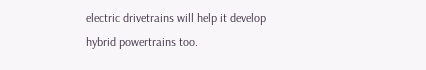electric drivetrains will help it develop hybrid powertrains too.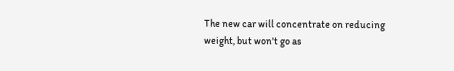The new car will concentrate on reducing weight, but won't go as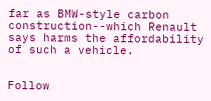far as BMW-style carbon construction--which Renault says harms the affordability of such a vehicle.


Follow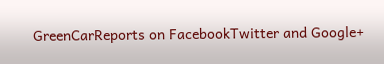GreenCarReports on FacebookTwitter and Google+